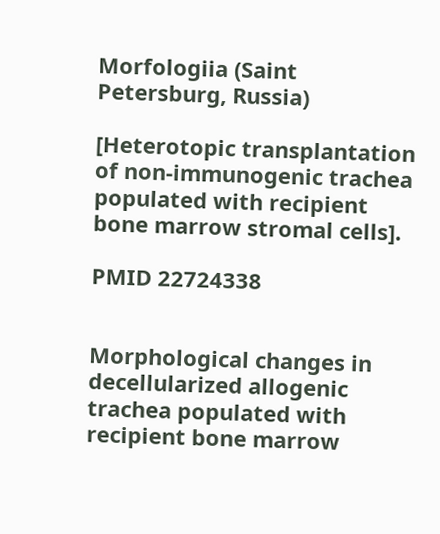Morfologiia (Saint Petersburg, Russia)

[Heterotopic transplantation of non-immunogenic trachea populated with recipient bone marrow stromal cells].

PMID 22724338


Morphological changes in decellularized allogenic trachea populated with recipient bone marrow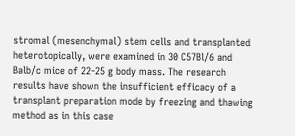stromal (mesenchymal) stem cells and transplanted heterotopically, were examined in 30 C57Bl/6 and Balb/c mice of 22-25 g body mass. The research results have shown the insufficient efficacy of a transplant preparation mode by freezing and thawing method as in this case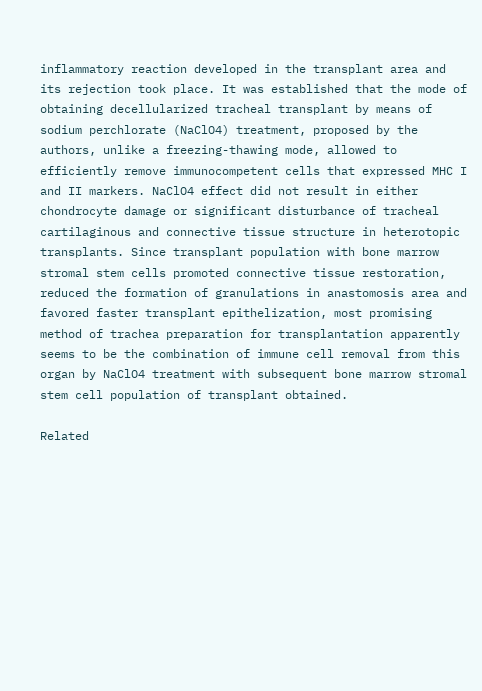inflammatory reaction developed in the transplant area and its rejection took place. It was established that the mode of obtaining decellularized tracheal transplant by means of sodium perchlorate (NaClO4) treatment, proposed by the authors, unlike a freezing-thawing mode, allowed to efficiently remove immunocompetent cells that expressed MHC I and II markers. NaClO4 effect did not result in either chondrocyte damage or significant disturbance of tracheal cartilaginous and connective tissue structure in heterotopic transplants. Since transplant population with bone marrow stromal stem cells promoted connective tissue restoration, reduced the formation of granulations in anastomosis area and favored faster transplant epithelization, most promising method of trachea preparation for transplantation apparently seems to be the combination of immune cell removal from this organ by NaClO4 treatment with subsequent bone marrow stromal stem cell population of transplant obtained.

Related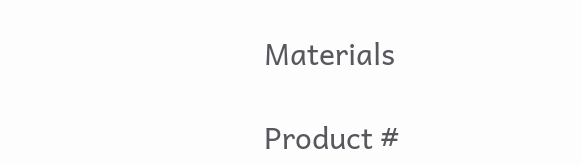Materials

Product #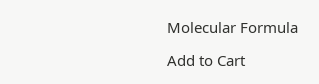Molecular Formula

Add to Cart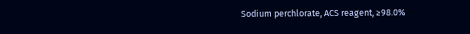Sodium perchlorate, ACS reagent, ≥98.0%